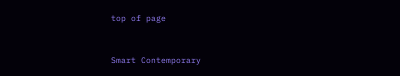top of page


Smart Contemporary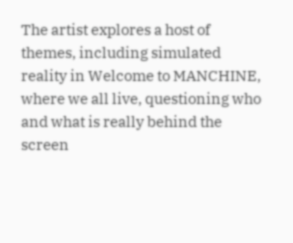The artist explores a host of themes, including simulated reality in Welcome to MANCHINE, where we all live, questioning who and what is really behind the screen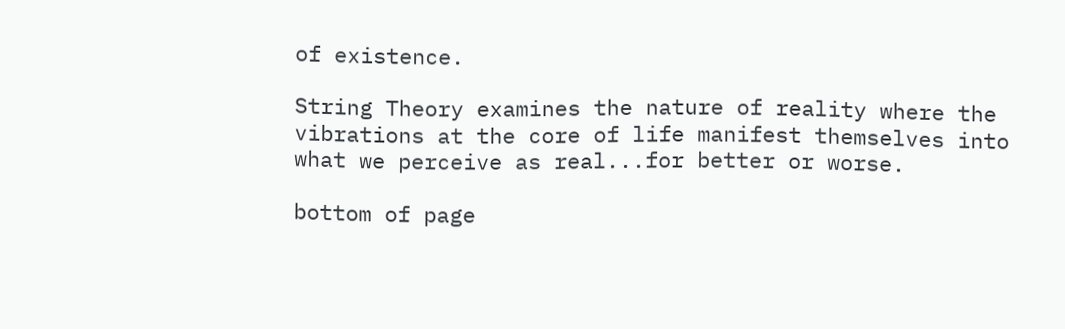of existence.

String Theory examines the nature of reality where the vibrations at the core of life manifest themselves into what we perceive as real...for better or worse.

bottom of page